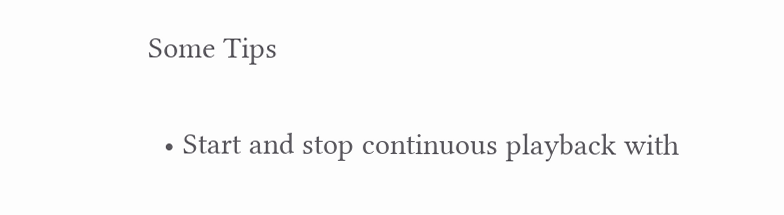Some Tips

  • Start and stop continuous playback with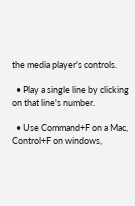the media player's controls.

  • Play a single line by clicking on that line's number.

  • Use Command+F on a Mac, Control+F on windows,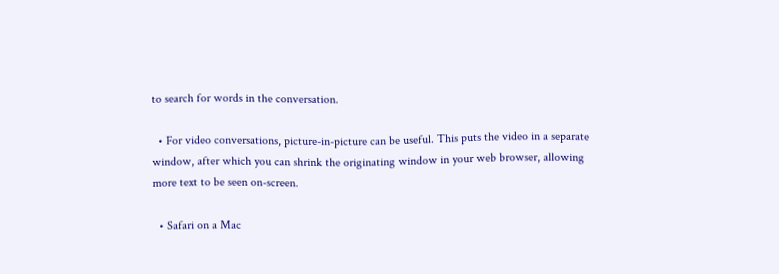to search for words in the conversation.

  • For video conversations, picture-in-picture can be useful. This puts the video in a separate window, after which you can shrink the originating window in your web browser, allowing more text to be seen on-screen.

  • Safari on a Mac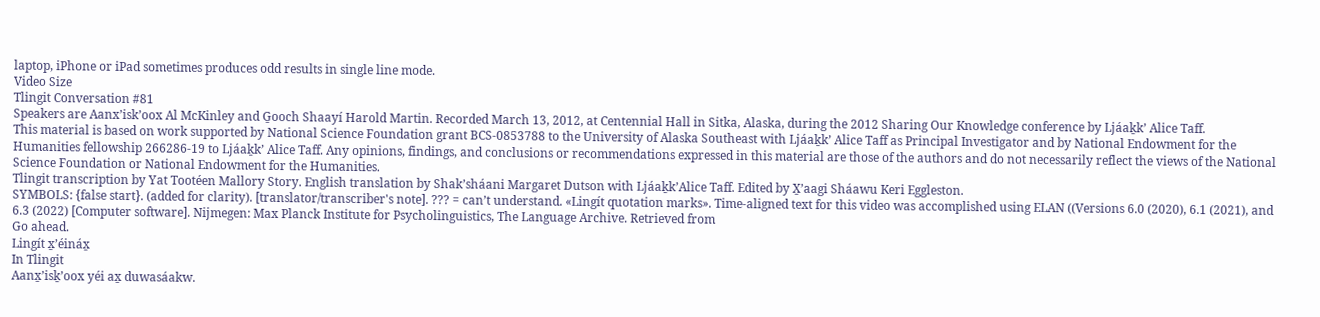laptop, iPhone or iPad sometimes produces odd results in single line mode.
Video Size
Tlingit Conversation #81
Speakers are Aanx’isk’oox Al McKinley and G̱ooch Shaayí Harold Martin. Recorded March 13, 2012, at Centennial Hall in Sitka, Alaska, during the 2012 Sharing Our Knowledge conference by Ljáaḵkʼ Alice Taff.
This material is based on work supported by National Science Foundation grant BCS-0853788 to the University of Alaska Southeast with Ljáaḵkʼ Alice Taff as Principal Investigator and by National Endowment for the Humanities fellowship 266286-19 to Ljáaḵkʼ Alice Taff. Any opinions, findings, and conclusions or recommendations expressed in this material are those of the authors and do not necessarily reflect the views of the National Science Foundation or National Endowment for the Humanities.
Tlingit transcription by Yat Tootéen Mallory Story. English translation by Shakʼsháani Margaret Dutson with LjáaḵkʼAlice Taff. Edited by X̱ʼaagi Sháawu Keri Eggleston.
SYMBOLS: {false start}. (added for clarity). [translator/transcriber's note]. ??? = can’t understand. «Lingít quotation marks». Time-aligned text for this video was accomplished using ELAN ((Versions 6.0 (2020), 6.1 (2021), and 6.3 (2022) [Computer software]. Nijmegen: Max Planck Institute for Psycholinguistics, The Language Archive. Retrieved from
Go ahead.
Lingít x̱ʼéináx̱
In Tlingit
Aanx̱ʼisḵʼoox yéi ax̱ duwasáakw.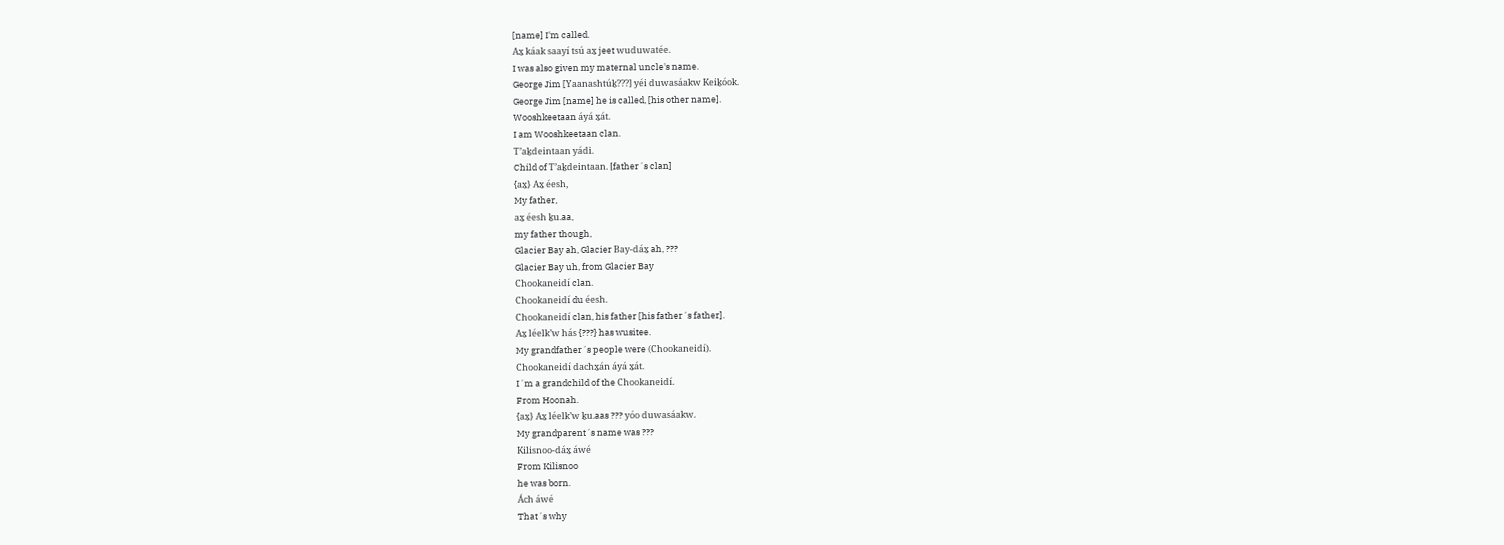[name] I'm called.
Ax̱ káak saayí tsú ax̱ jeet wuduwatée.
I was also given my maternal uncle's name.
George Jim [Yaanashtúḵ???] yéi duwasáakw Keiḵóok.
George Jim [name] he is called, [his other name].
Wooshkeetaan áyá x̱át.
I am Wooshkeetaan clan.
Tʼaḵdeintaan yádi.
Child of Tʼaḵdeintaan. [fatherʼs clan]
{ax̱} Ax̱ éesh,
My father,
ax̱ éesh ḵu.aa,
my father though,
Glacier Bay ah, Glacier Bay-dáx̱ ah, ???
Glacier Bay uh, from Glacier Bay
Chookaneidí clan.
Chookaneidí du éesh.
Chookaneidí clan, his father [his fatherʼs father].
Ax̱ léelkʼw hás {???} has wusitee.
My grandfatherʼs people were (Chookaneidí).
Chookaneidí dachx̱án áyá x̱át.
Iʼm a grandchild of the Chookaneidí.
From Hoonah.
{ax̱} Ax̱ léelkʼw ḵu.aas ??? yóo duwasáakw.
My grandparentʼs name was ???
Kilisnoo-dáx̱ áwé
From Kilisnoo
he was born.
Ách áwé
Thatʼs why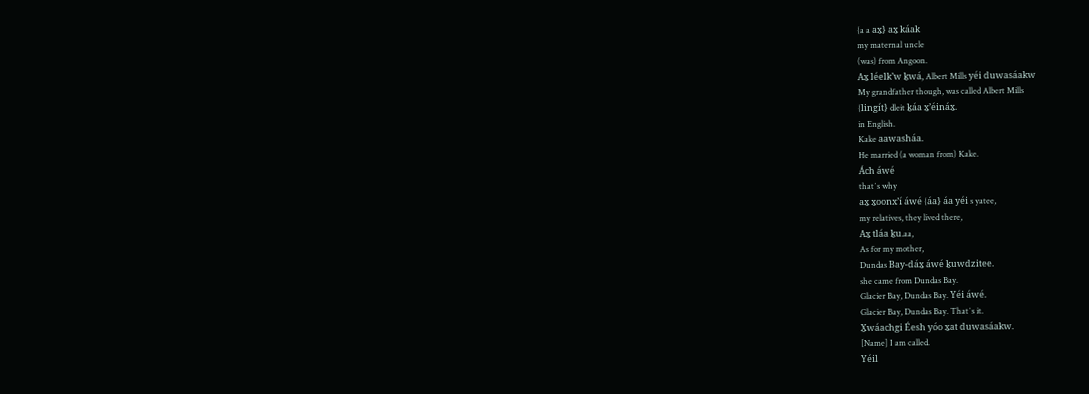{a a ax̱} ax̱ káak
my maternal uncle
(was) from Angoon.
Ax̱ léelkʼw ḵwá, Albert Mills yéi duwasáakw
My grandfather though, was called Albert Mills
{lingít} dleit ḵáa x̱ʼéináx̱.
in English.
Kake aawasháa.
He married (a woman from) Kake.
Ách áwé
thatʼs why
ax̱ x̱oonxʼí áwé {áa} áa yéi s yatee,
my relatives, they lived there,
Ax̱ tláa ḵu.aa,
As for my mother,
Dundas Bay-dáx̱ áwé ḵuwdzitee.
she came from Dundas Bay.
Glacier Bay, Dundas Bay. Yéi áwé.
Glacier Bay, Dundas Bay. Thatʼs it.
X̱wáachgi Éesh yóo x̱at duwasáakw.
[Name] I am called.
Yéil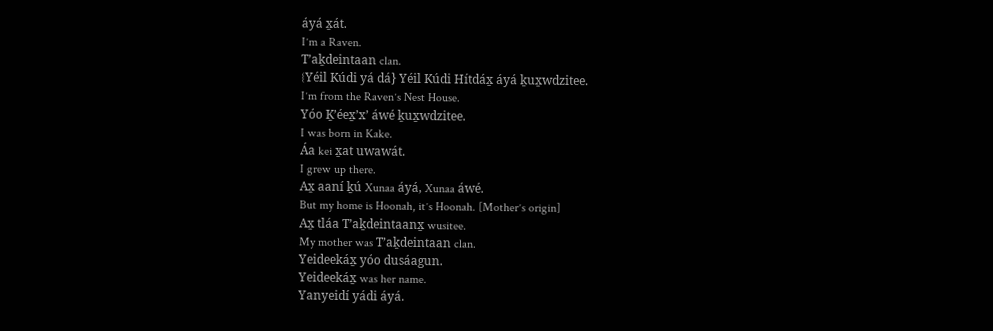áyá x̱át.
Iʼm a Raven.
Tʼaḵdeintaan clan.
{Yéil Kúdi yá dá} Yéil Kúdi Hítdáx̱ áyá ḵux̱wdzitee.
Iʼm from the Ravenʼs Nest House.
Yóo Ḵʼéex̱ʼxʼ áwé ḵux̱wdzitee.
I was born in Kake.
Áa kei x̱at uwawát.
I grew up there.
Ax̱ aaní ḵú Xunaa áyá, Xunaa áwé.
But my home is Hoonah, itʼs Hoonah. [Motherʼs origin]
Ax̱ tláa Tʼaḵdeintaanx̱ wusitee.
My mother was Tʼaḵdeintaan clan.
Yeideekáx̱ yóo dusáagun.
Yeideekáx̱ was her name.
Yanyeidí yádi áyá.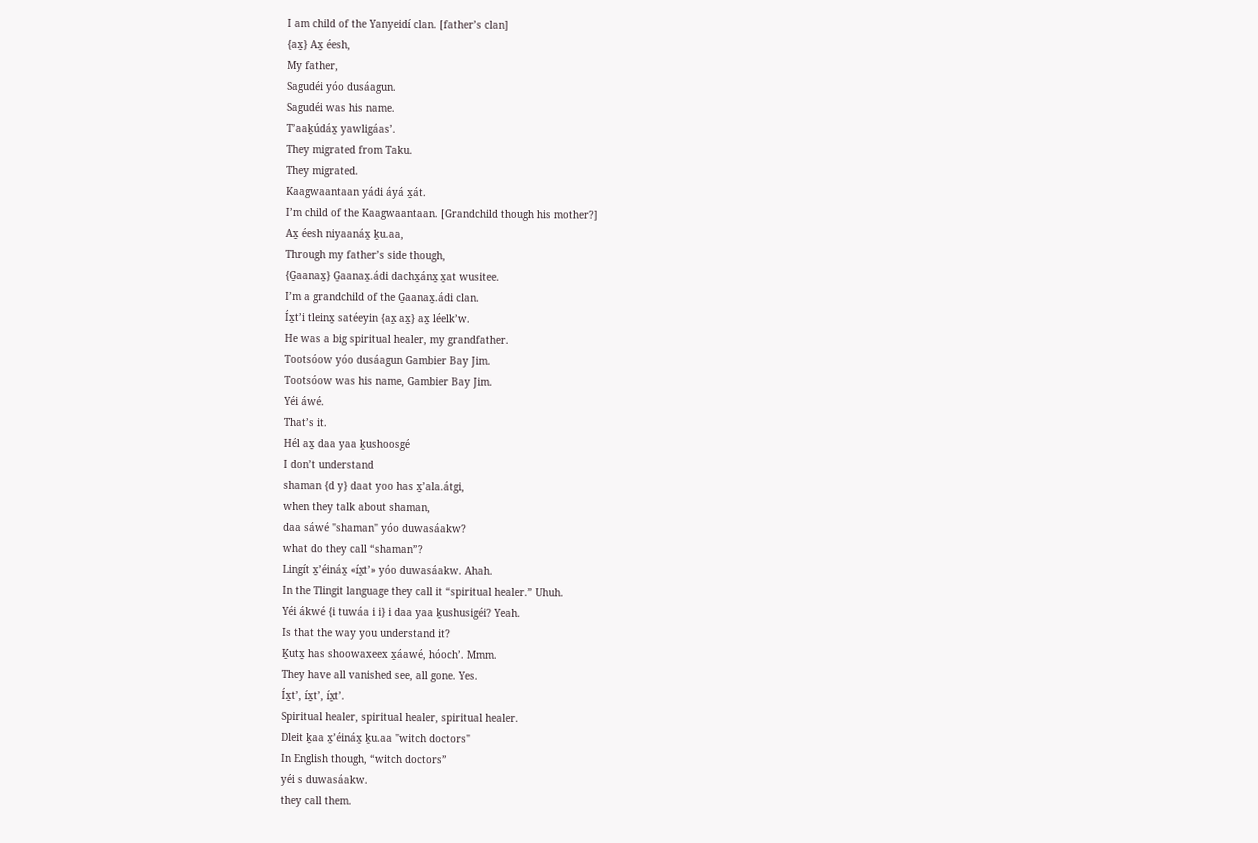I am child of the Yanyeidí clan. [fatherʼs clan]
{ax̱} Ax̱ éesh,
My father,
Sagudéi yóo dusáagun.
Sagudéi was his name.
Tʼaaḵúdáx̱ yawligáasʼ.
They migrated from Taku.
They migrated.
Kaagwaantaan yádi áyá x̱át.
Iʼm child of the Kaagwaantaan. [Grandchild though his mother?]
Ax̱ éesh niyaanáx̱ ḵu.aa,
Through my fatherʼs side though,
{G̱aanax̱} G̱aanax̱.ádi dachx̱ánx̱ x̱at wusitee.
Iʼm a grandchild of the G̱aanax̱.ádi clan.
Íx̱tʼi tleinx̱ satéeyin {ax̱ ax̱} ax̱ léelkʼw.
He was a big spiritual healer, my grandfather.
Tootsóow yóo dusáagun Gambier Bay Jim.
Tootsóow was his name, Gambier Bay Jim.
Yéi áwé.
Thatʼs it.
Hél ax̱ daa yaa ḵushoosgé
I donʼt understand
shaman {d y} daat yoo has x̱ʼala.átgi,
when they talk about shaman,
daa sáwé "shaman" yóo duwasáakw?
what do they call “shaman”?
Lingít x̱ʼéináx̱ «íx̱tʼ» yóo duwasáakw. Ahah.
In the Tlingit language they call it “spiritual healer.” Uhuh.
Yéi ákwé {i tuwáa i i} i daa yaa ḵushusigéi? Yeah.
Is that the way you understand it?
Ḵutx̱ has shoowaxeex x̱áawé, hóochʼ. Mmm.
They have all vanished see, all gone. Yes.
Íx̱tʼ, íx̱tʼ, íx̱tʼ.
Spiritual healer, spiritual healer, spiritual healer.
Dleit ḵaa x̱ʼéináx̱ ḵu.aa "witch doctors"
In English though, “witch doctors”
yéi s duwasáakw.
they call them.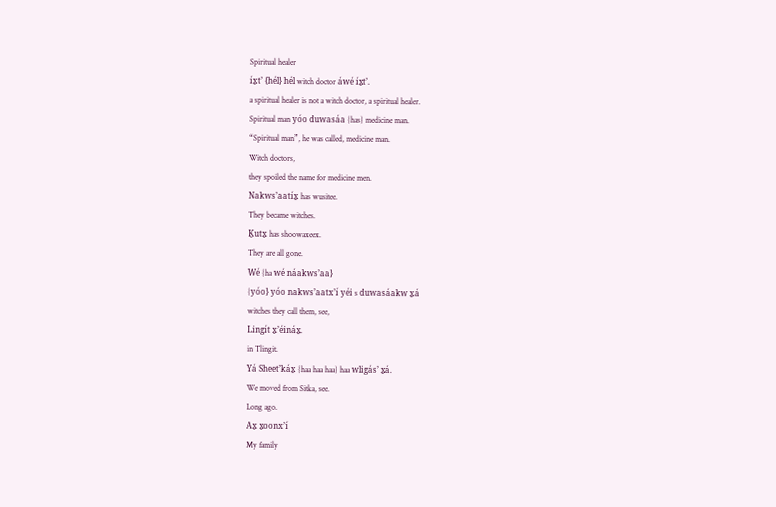Spiritual healer
íx̱tʼ {hél} hél witch doctor áwé íx̱tʼ.
a spiritual healer is not a witch doctor, a spiritual healer.
Spiritual man yóo duwasáa {has} medicine man.
“Spiritual man”, he was called, medicine man.
Witch doctors,
they spoiled the name for medicine men.
Nakwsʼaatíx̱ has wusitee.
They became witches.
Ḵutx̱ has shoowaxeex.
They are all gone.
Wé {ha wé náakwsʼaa}
{yóo} yóo nakwsʼaatxʼí yéi s duwasáakw x̱á
witches they call them, see,
Lingít x̱ʼéináx̱.
in Tlingit.
Yá Sheetʼkáx̱ {haa haa haa} haa wligásʼ x̱á.
We moved from Sitka, see.
Long ago.
Ax̱ x̱oonxʼí
My family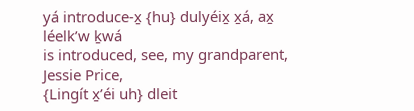yá introduce-x̱ {hu} dulyéix̱ x̱á, ax̱ léelkʼw ḵwá
is introduced, see, my grandparent,
Jessie Price,
{Lingít x̱ʼéi uh} dleit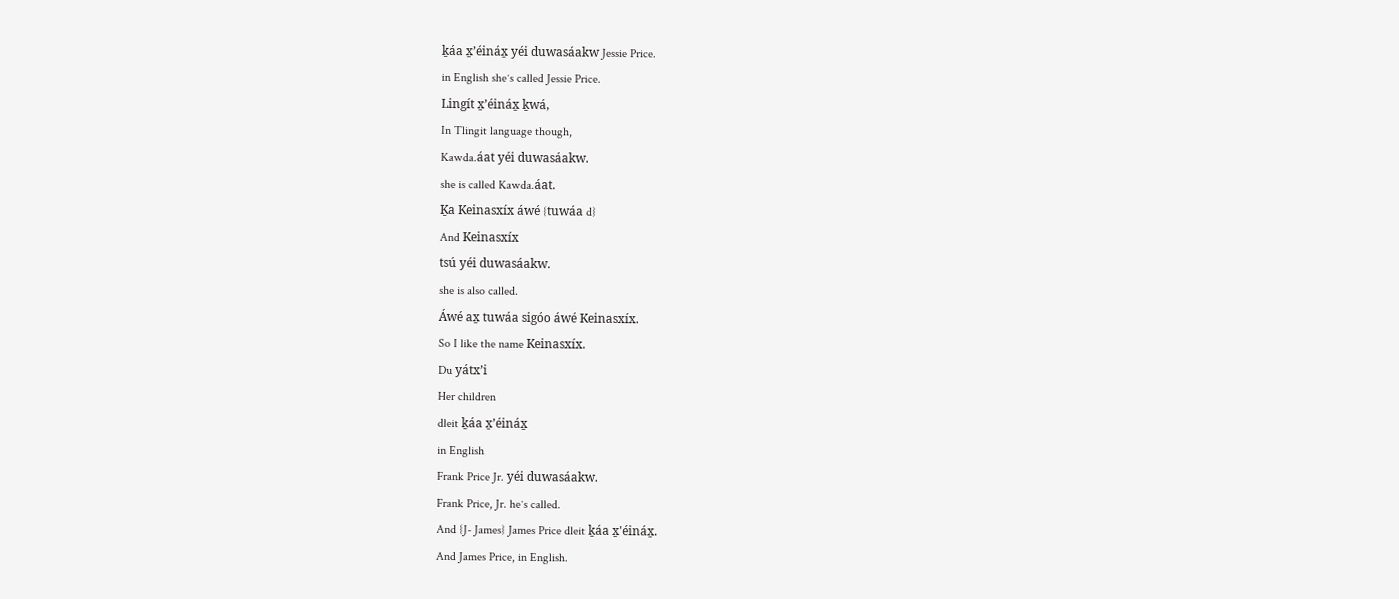ḵáa x̱ʼéináx̱ yéi duwasáakw Jessie Price.
in English sheʼs called Jessie Price.
Lingít x̱ʼéináx̱ ḵwá,
In Tlingit language though,
Kawda.áat yéi duwasáakw.
she is called Kawda.áat.
Ḵa Keinasxíx áwé {tuwáa d}
And Keinasxíx
tsú yéi duwasáakw.
she is also called.
Áwé ax̱ tuwáa sigóo áwé Keinasxíx.
So I like the name Keinasxíx.
Du yátxʼi
Her children
dleit ḵáa x̱ʼéináx̱
in English
Frank Price Jr. yéi duwasáakw.
Frank Price, Jr. heʼs called.
And {J- James} James Price dleit ḵáa x̱'éináx̱.
And James Price, in English.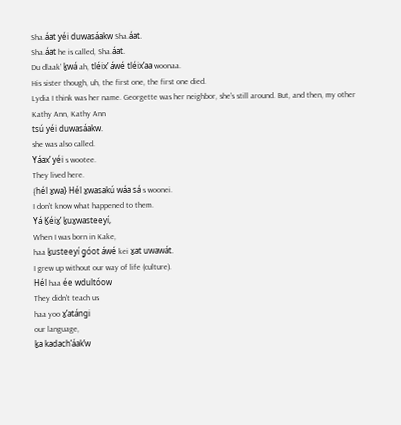Sha.áat yéi duwasáakw Sha.áat.
Sha.áat he is called, Sha.áat.
Du dlaakʼ ḵwá ah, tléixʼ áwé tléixʼaa woonaa.
His sister though, uh, the first one, the first one died.
Lydia I think was her name. Georgette was her neighbor, sheʼs still around. But, and then, my other
Kathy Ann, Kathy Ann
tsú yéi duwasáakw.
she was also called.
Yáaxʼ yéi s wootee.
They lived here.
{hél x̱wa} Hél x̱wasakú wáa sá s woonei.
I donʼt know what happened to them.
Yá Ḵéix̱ʼ ḵux̱wasteeyí,
When I was born in Kake,
haa ḵusteeyí g̱óot áwé kei x̱at uwawát.
I grew up without our way of life (culture).
Hél haa ée wdultóow
They didnʼt teach us
haa yoo x̱ʼatángi
our language,
ḵa kadachʼáakʼw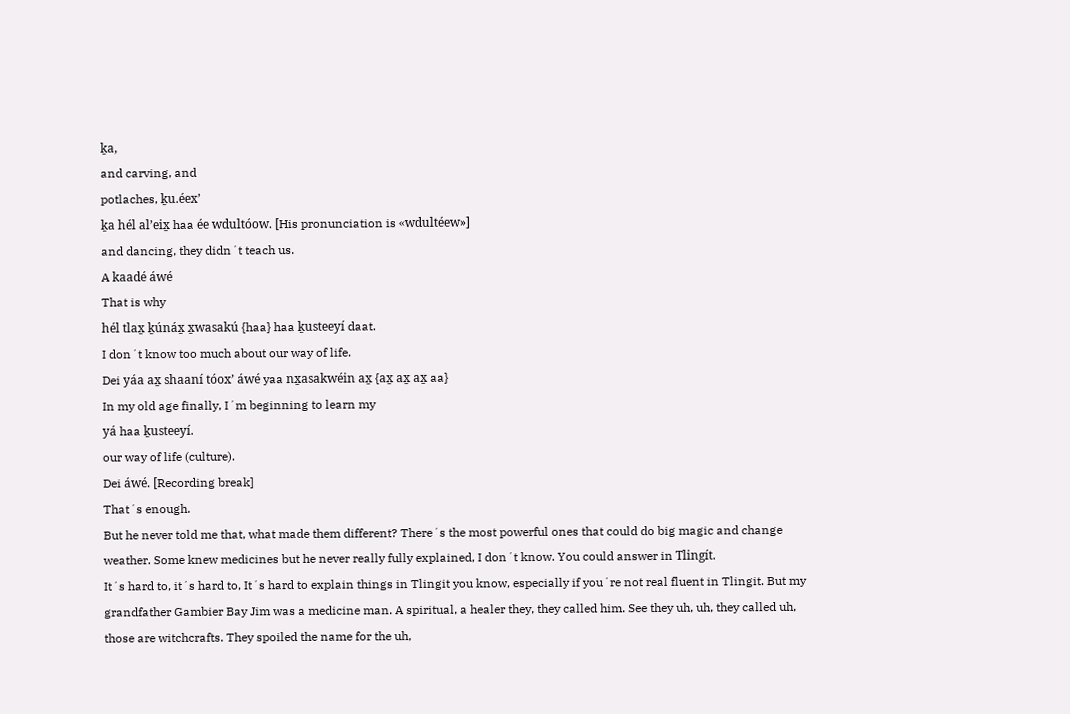ḵa,
and carving, and
potlaches, ḵu.éexʼ
ḵa hél alʼeix̱ haa ée wdultóow. [His pronunciation is «wdultéew»]
and dancing, they didnʼt teach us.
A kaadé áwé
That is why
hél tlax̱ ḵúnáx̱ x̱wasakú {haa} haa ḵusteeyí daat.
I donʼt know too much about our way of life.
Dei yáa ax̱ shaaní tóoxʼ áwé yaa nx̱asakwéin ax̱ {ax̱ ax̱ ax̱ aa}
In my old age finally, Iʼm beginning to learn my
yá haa ḵusteeyí.
our way of life (culture).
Dei áwé. [Recording break]
Thatʼs enough.
But he never told me that, what made them different? Thereʼs the most powerful ones that could do big magic and change weather. Some knew medicines but he never really fully explained, I donʼt know. You could answer in Tlingít.
Itʼs hard to, itʼs hard to, Itʼs hard to explain things in Tlingit you know, especially if youʼre not real fluent in Tlingit. But my grandfather Gambier Bay Jim was a medicine man. A spiritual, a healer they, they called him. See they uh, uh, they called uh,
those are witchcrafts. They spoiled the name for the uh,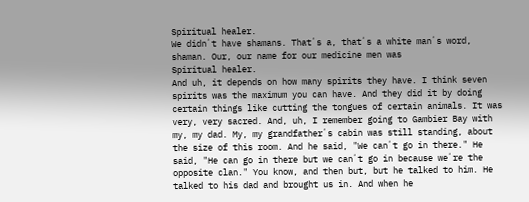Spiritual healer.
We didnʼt have shamans. Thatʼs a, thatʼs a white manʼs word, shaman. Our, our name for our medicine men was
Spiritual healer.
And uh, it depends on how many spirits they have. I think seven spirits was the maximum you can have. And they did it by doing certain things like cutting the tongues of certain animals. It was very, very sacred. And, uh, I remember going to Gambier Bay with my, my dad. My, my grandfatherʼs cabin was still standing, about the size of this room. And he said, "We canʼt go in there." He said, "He can go in there but we canʼt go in because weʼre the opposite clan." You know, and then but, but he talked to him. He talked to his dad and brought us in. And when he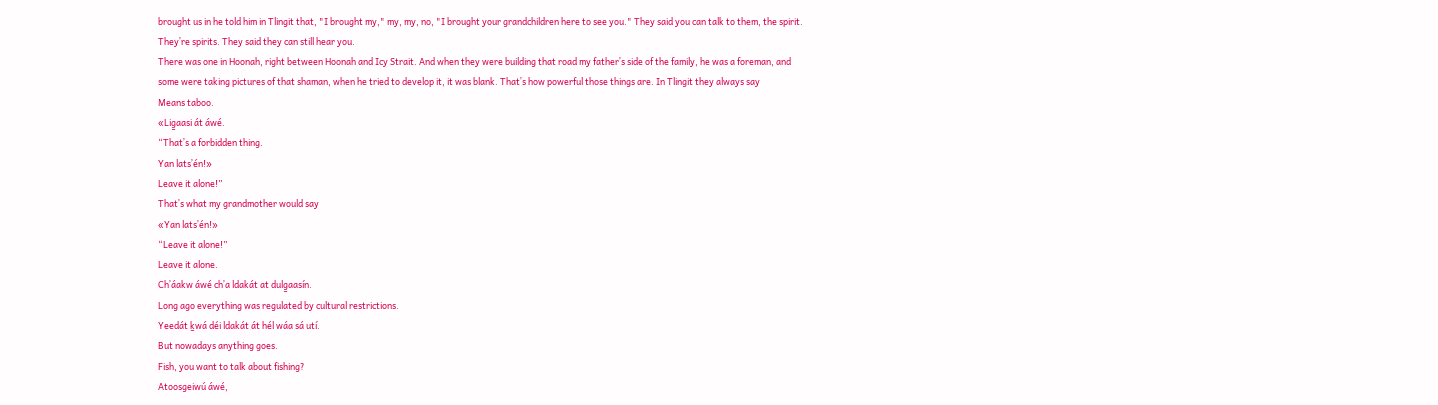brought us in he told him in Tlingit that, "I brought my," my, my, no, "I brought your grandchildren here to see you." They said you can talk to them, the spirit. Theyʼre spirits. They said they can still hear you.
There was one in Hoonah, right between Hoonah and Icy Strait. And when they were building that road my fatherʼs side of the family, he was a foreman, and some were taking pictures of that shaman, when he tried to develop it, it was blank. Thatʼs how powerful those things are. In Tlingit they always say
Means taboo.
«Lig̱aasi át áwé.
“Thatʼs a forbidden thing.
Yan latsʼén!»
Leave it alone!”
Thatʼs what my grandmother would say
«Yan latsʼén!»
“Leave it alone!”
Leave it alone.
Chʼáakw áwé chʼa ldakát at dulg̱aasín.
Long ago everything was regulated by cultural restrictions.
Yeedát ḵwá déi ldakát át hél wáa sá utí.
But nowadays anything goes.
Fish, you want to talk about fishing?
Atoosgeiwú áwé,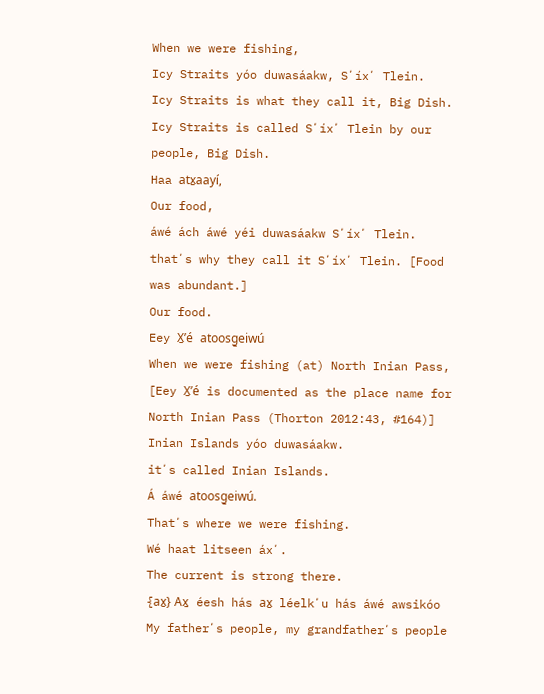When we were fishing,
Icy Straits yóo duwasáakw, Sʼíxʼ Tlein.
Icy Straits is what they call it, Big Dish.
Icy Straits is called Sʼíxʼ Tlein by our people, Big Dish.
Haa atx̱aayí,
Our food,
áwé ách áwé yéi duwasáakw Sʼíxʼ Tlein.
thatʼs why they call it Sʼíxʼ Tlein. [Food was abundant.]
Our food.
Eey X̱ʼé atoosg̱eiwú
When we were fishing (at) North Inian Pass, [Eey X̱ʼé is documented as the place name for North Inian Pass (Thorton 2012:43, #164)]
Inian Islands yóo duwasáakw.
itʼs called Inian Islands.
Á áwé atoosg̱eiwú.
Thatʼs where we were fishing.
Wé haat litseen áxʼ.
The current is strong there.
{ax̱} Ax̱ éesh hás ax̱ léelkʼu hás áwé awsikóo
My fatherʼs people, my grandfatherʼs people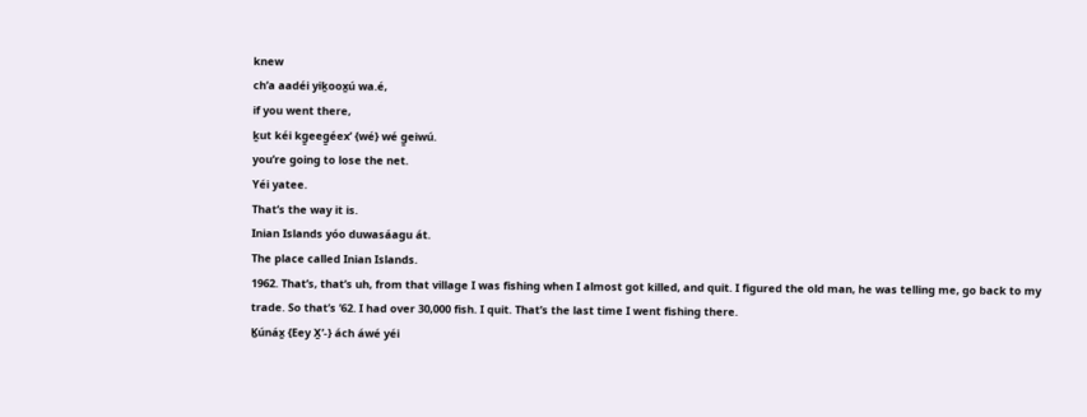knew
chʼa aadéi yiḵoox̱ú wa.é,
if you went there,
ḵut kéi kg̱eeg̱éexʼ {wé} wé g̱eiwú.
youʼre going to lose the net.
Yéi yatee.
Thatʼs the way it is.
Inian Islands yóo duwasáagu át.
The place called Inian Islands.
1962. Thatʼs, thatʼs uh, from that village I was fishing when I almost got killed, and quit. I figured the old man, he was telling me, go back to my trade. So thatʼs ʼ62. I had over 30,000 fish. I quit. Thatʼs the last time I went fishing there.
Ḵúnáx̱ {Eey X̱ʼ-} ách áwé yéi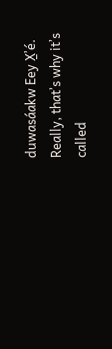duwasáakw Eey X̱ʼé.
Really, thatʼs why itʼs called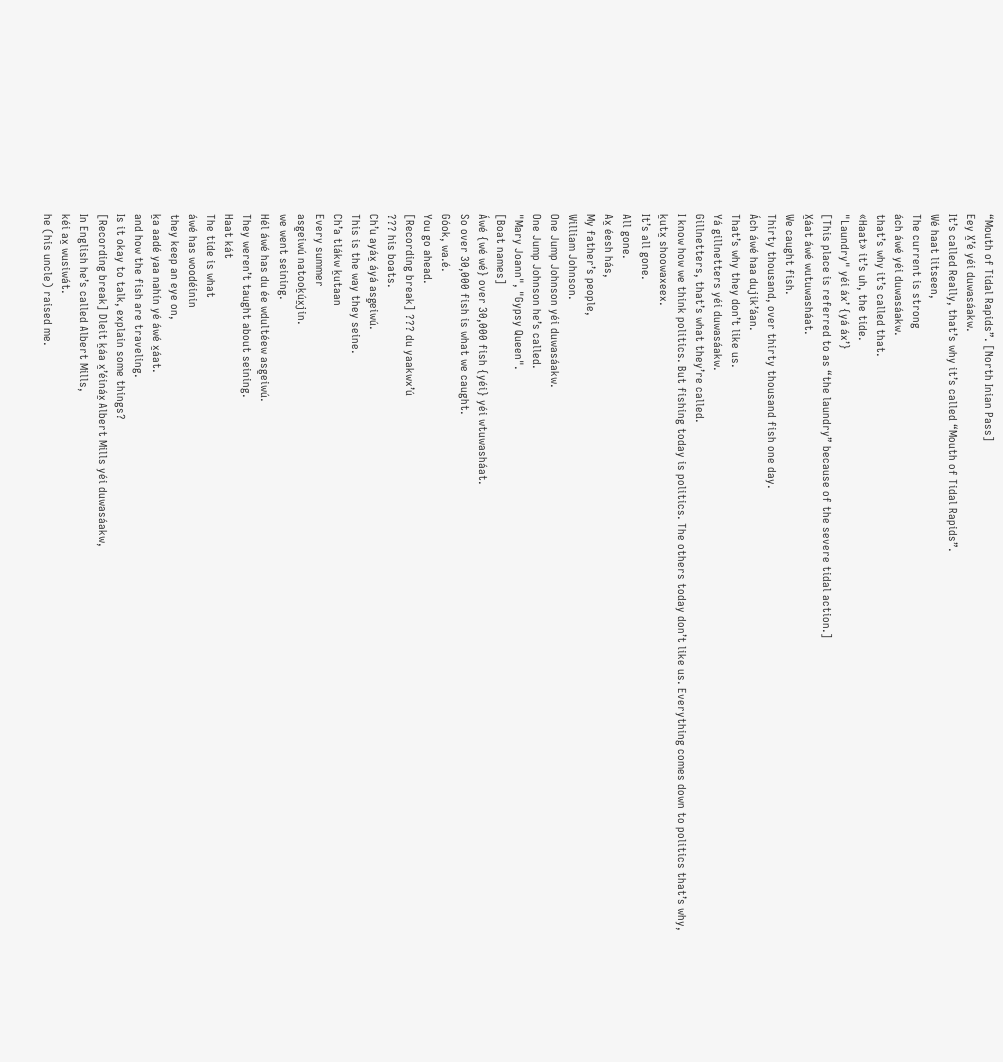“Mouth of Tidal Rapids”. [North Inian Pass]
Eey X̱ʼé yéi duwasáakw.
Itʼs called Really, thatʼs why itʼs called “Mouth of Tidal Rapids”.
Wé haat litseen,
The current is strong
ách áwé yéi duwasáakw.
thatʼs why itʼs called that.
«Haat» itʼs uh, the tide.
"Laundry" yéi áxʼ {yá áxʼ}
[This place is referred to as “the laundry” because of the severe tidal action.]
X̱áat áwé wutuwasháat.
We caught fish.
Thirty thousand, over thirty thousand fish one day.
Ách áwé haa dujikʼáan.
Thatʼs why they donʼt like us.
Yá gillnetters yéi duwasáakw.
Gillnetters, thatʼs what theyʼre called.
I know how we think politics. But fishing today is politics. The others today donʼt like us. Everything comes down to politics thatʼs why,
ḵutx̱ shoowaxeex.
Itʼs all gone.
All gone.
Ax̱ éesh hás,
My fatherʼs people,
William Johnson.
One Jump Johnson yéi duwasáakw.
One Jump Johnson heʼs called.
"Mary Joann", "Gypsy Queen".
[Boat names]
Áwé {wé wé} over 30,000 fish {yéi} yéi wtuwasháat.
So over 30,000 fish is what we caught.
Góok, wa.é.
You go ahead.
[Recording break] ??? du yaakwxʼú
??? his boats.
Chʼu ayáx̱ áyá asg̱eiwú.
This is the way they seine.
Chʼa tlákw ḵutaan
Every summer
asg̱eiwú natooḵúx̱jin.
we went seining.
Hél áwé has du ée wdultéew asg̱eiwú.
They werenʼt taught about seining.
Haat kát
The tide is what
áwé has woodéinin
they keep an eye on,
ḵa aadé yaa nahín yé áwé x̱áat.
and how the fish are traveling.
Is it okay to talk, explain some things?
[Recording break] Dleit ḵáa x̱ʼéináx̱ Albert Mills yéi duwasáakw,
In English heʼs called Albert Mills,
kéi ax̱ wusiwát.
he (his uncle) raised me.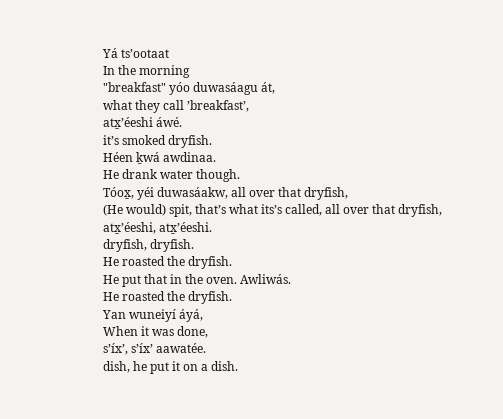Yá tsʼootaat
In the morning
"breakfast" yóo duwasáagu át,
what they call ʼbreakfastʼ,
atx̱ʼéeshi áwé.
itʼs smoked dryfish.
Héen ḵwá awdinaa.
He drank water though.
Tóox̱, yéi duwasáakw, all over that dryfish,
(He would) spit, thatʼs what itsʼs called, all over that dryfish,
atx̱ʼéeshi, atx̱ʼéeshi.
dryfish, dryfish.
He roasted the dryfish.
He put that in the oven. Awliwás.
He roasted the dryfish.
Yan wuneiyí áyá,
When it was done,
sʼíxʼ, sʼíxʼ aawatée.
dish, he put it on a dish.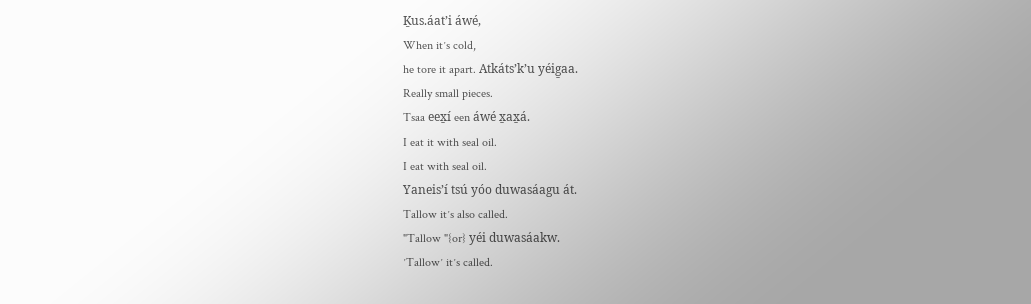Ḵus.áatʼi áwé,
When itʼs cold,
he tore it apart. Atkátsʼkʼu yéig̱aa.
Really small pieces.
Tsaa eex̱í een áwé x̱ax̱á.
I eat it with seal oil.
I eat with seal oil.
Yaneisʼí tsú yóo duwasáagu át.
Tallow itʼs also called.
"Tallow "{or} yéi duwasáakw.
ʼTallowʼ itʼs called.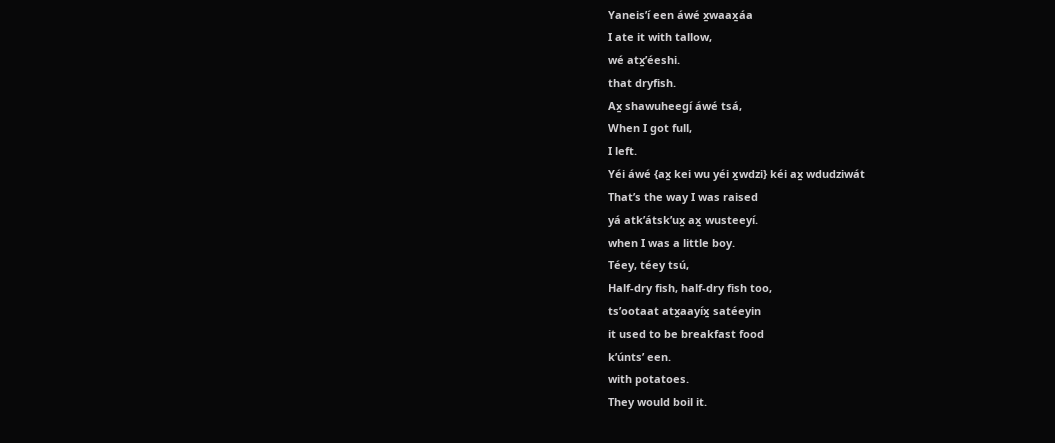Yaneisʼí een áwé x̱waax̱áa
I ate it with tallow,
wé atx̱ʼéeshi.
that dryfish.
Ax̱ shawuheegí áwé tsá,
When I got full,
I left.
Yéi áwé {ax̱ kei wu yéi x̱wdzi} kéi ax̱ wdudziwát
Thatʼs the way I was raised
yá atkʼátskʼux̱ ax̱ wusteeyí.
when I was a little boy.
Téey, téey tsú,
Half-dry fish, half-dry fish too,
tsʼootaat atx̱aayíx̱ satéeyin
it used to be breakfast food
kʼúntsʼ een.
with potatoes.
They would boil it.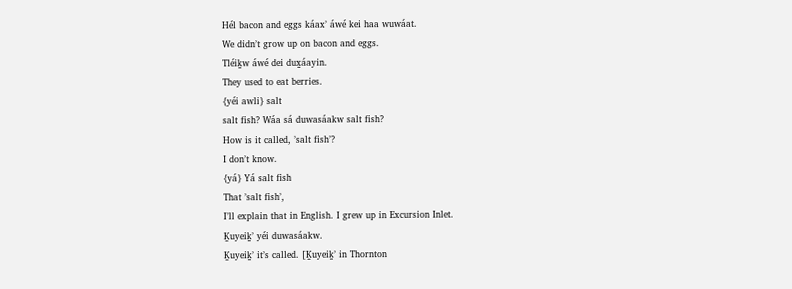Hél bacon and eggs káaxʼ áwé kei haa wuwáat.
We didnʼt grow up on bacon and eggs.
Tléiḵw áwé dei dux̱áayin.
They used to eat berries.
{yéi awli} salt
salt fish? Wáa sá duwasáakw salt fish?
How is it called, ʼsalt fishʼ?
I donʼt know.
{yá} Yá salt fish
That ʼsalt fishʼ,
Iʼll explain that in English. I grew up in Excursion Inlet.
Ḵuyeiḵʼ yéi duwasáakw.
Ḵuyeiḵʼ itʼs called. [Ḵuyeiḵʼ in Thornton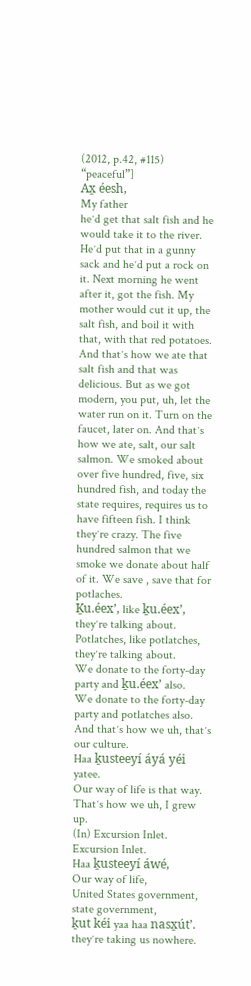(2012, p.42, #115) “peaceful”]
Ax̱ éesh,
My father
heʼd get that salt fish and he would take it to the river. Heʼd put that in a gunny sack and heʼd put a rock on it. Next morning he went after it, got the fish. My mother would cut it up, the salt fish, and boil it with that, with that red potatoes. And thatʼs how we ate that salt fish and that was delicious. But as we got modern, you put, uh, let the water run on it. Turn on the faucet, later on. And thatʼs how we ate, salt, our salt salmon. We smoked about over five hundred, five, six hundred fish, and today the state requires, requires us to have fifteen fish. I think theyʼre crazy. The five hundred salmon that we smoke we donate about half of it. We save , save that for potlaches.
Ḵu.éexʼ, like ḵu.éexʼ, theyʼre talking about.
Potlatches, like potlatches, theyʼre talking about.
We donate to the forty-day party and ḵu.éexʼ also.
We donate to the forty-day party and potlatches also.
And thatʼs how we uh, thatʼs our culture.
Haa ḵusteeyí áyá yéi yatee.
Our way of life is that way.
Thatʼs how we uh, I grew up.
(In) Excursion Inlet.
Excursion Inlet.
Haa ḵusteeyí áwé,
Our way of life,
United States government, state government,
ḵut kéi yaa haa nasx̱útʼ.
theyʼre taking us nowhere.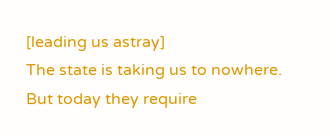[leading us astray]
The state is taking us to nowhere. But today they require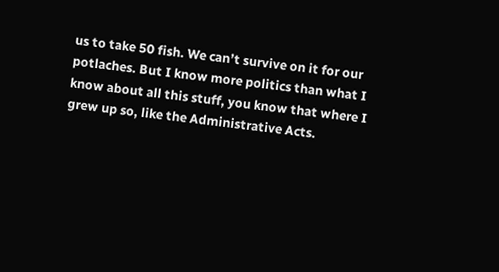us to take 50 fish. We canʼt survive on it for our potlaches. But I know more politics than what I know about all this stuff, you know that where I grew up so, like the Administrative Acts.